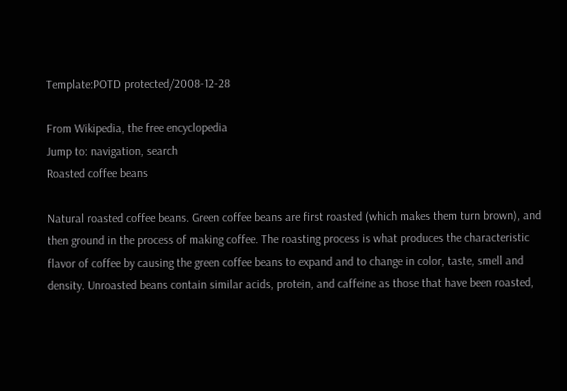Template:POTD protected/2008-12-28

From Wikipedia, the free encyclopedia
Jump to: navigation, search
Roasted coffee beans

Natural roasted coffee beans. Green coffee beans are first roasted (which makes them turn brown), and then ground in the process of making coffee. The roasting process is what produces the characteristic flavor of coffee by causing the green coffee beans to expand and to change in color, taste, smell and density. Unroasted beans contain similar acids, protein, and caffeine as those that have been roasted,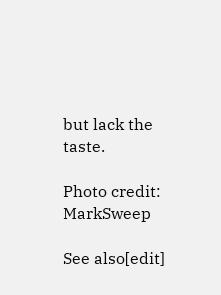but lack the taste.

Photo credit: MarkSweep

See also[edit]